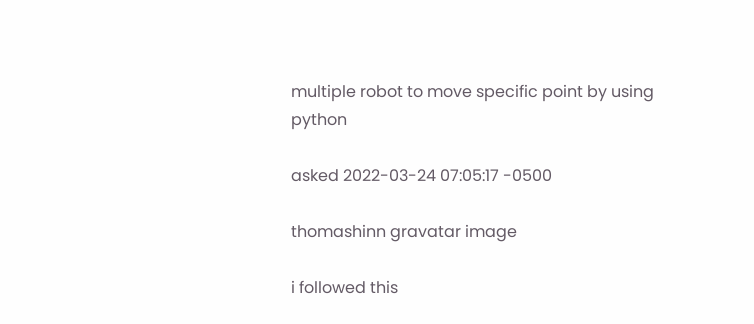multiple robot to move specific point by using python

asked 2022-03-24 07:05:17 -0500

thomashinn gravatar image

i followed this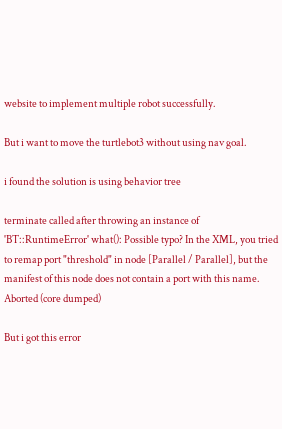website to implement multiple robot successfully.

But i want to move the turtlebot3 without using nav goal.

i found the solution is using behavior tree

terminate called after throwing an instance of 'BT::RuntimeError' what(): Possible typo? In the XML, you tried to remap port "threshold" in node [Parallel / Parallel], but the manifest of this node does not contain a port with this name. Aborted (core dumped)

But i got this error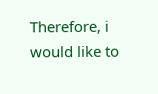Therefore, i would like to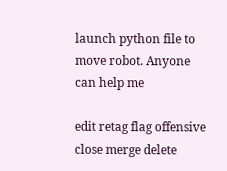launch python file to move robot. Anyone can help me

edit retag flag offensive close merge delete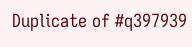Duplicate of #q397939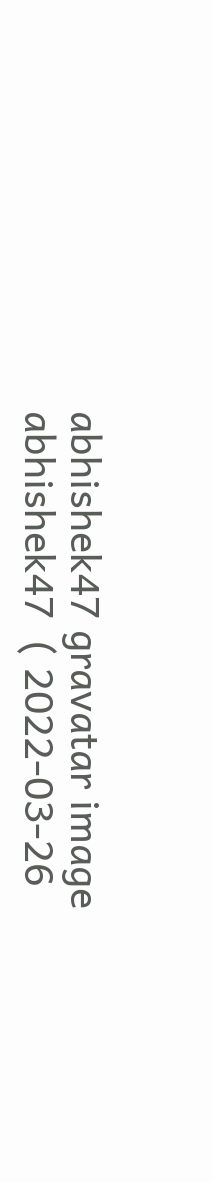abhishek47 gravatar image abhishek47  ( 2022-03-26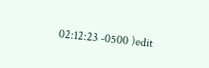02:12:23 -0500 )edit